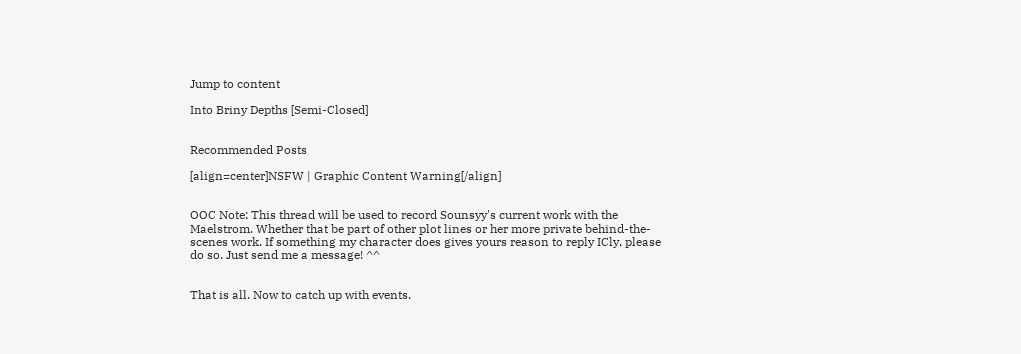Jump to content

Into Briny Depths [Semi-Closed]


Recommended Posts

[align=center]NSFW | Graphic Content Warning[/align]


OOC Note: This thread will be used to record Sounsyy's current work with the Maelstrom. Whether that be part of other plot lines or her more private behind-the-scenes work. If something my character does gives yours reason to reply ICly, please do so. Just send me a message! ^^


That is all. Now to catch up with events.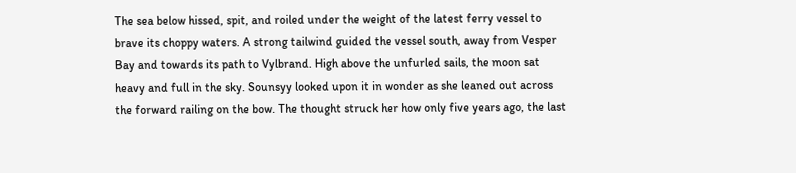The sea below hissed, spit, and roiled under the weight of the latest ferry vessel to brave its choppy waters. A strong tailwind guided the vessel south, away from Vesper Bay and towards its path to Vylbrand. High above the unfurled sails, the moon sat heavy and full in the sky. Sounsyy looked upon it in wonder as she leaned out across the forward railing on the bow. The thought struck her how only five years ago, the last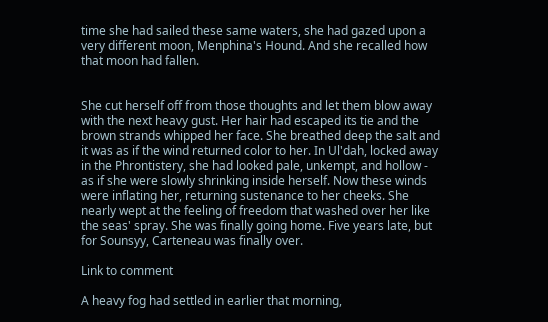time she had sailed these same waters, she had gazed upon a very different moon, Menphina's Hound. And she recalled how that moon had fallen.


She cut herself off from those thoughts and let them blow away with the next heavy gust. Her hair had escaped its tie and the brown strands whipped her face. She breathed deep the salt and it was as if the wind returned color to her. In Ul'dah, locked away in the Phrontistery, she had looked pale, unkempt, and hollow - as if she were slowly shrinking inside herself. Now these winds were inflating her, returning sustenance to her cheeks. She nearly wept at the feeling of freedom that washed over her like the seas' spray. She was finally going home. Five years late, but for Sounsyy, Carteneau was finally over.

Link to comment

A heavy fog had settled in earlier that morning,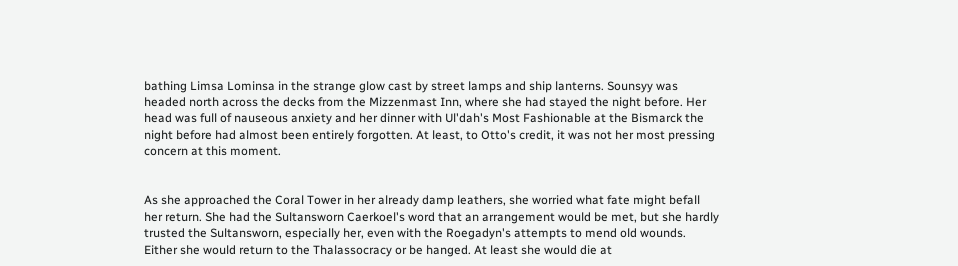bathing Limsa Lominsa in the strange glow cast by street lamps and ship lanterns. Sounsyy was headed north across the decks from the Mizzenmast Inn, where she had stayed the night before. Her head was full of nauseous anxiety and her dinner with Ul'dah's Most Fashionable at the Bismarck the night before had almost been entirely forgotten. At least, to Otto's credit, it was not her most pressing concern at this moment.


As she approached the Coral Tower in her already damp leathers, she worried what fate might befall her return. She had the Sultansworn Caerkoel's word that an arrangement would be met, but she hardly trusted the Sultansworn, especially her, even with the Roegadyn's attempts to mend old wounds. Either she would return to the Thalassocracy or be hanged. At least she would die at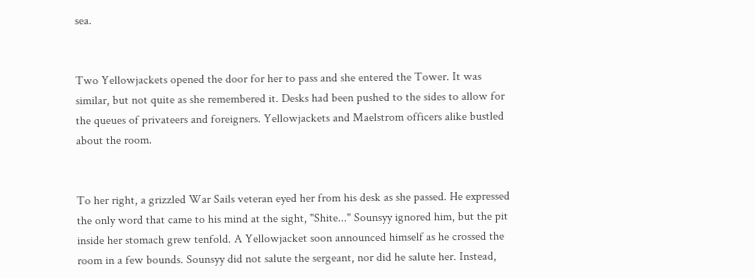sea.


Two Yellowjackets opened the door for her to pass and she entered the Tower. It was similar, but not quite as she remembered it. Desks had been pushed to the sides to allow for the queues of privateers and foreigners. Yellowjackets and Maelstrom officers alike bustled about the room.


To her right, a grizzled War Sails veteran eyed her from his desk as she passed. He expressed the only word that came to his mind at the sight, "Shite..." Sounsyy ignored him, but the pit inside her stomach grew tenfold. A Yellowjacket soon announced himself as he crossed the room in a few bounds. Sounsyy did not salute the sergeant, nor did he salute her. Instead,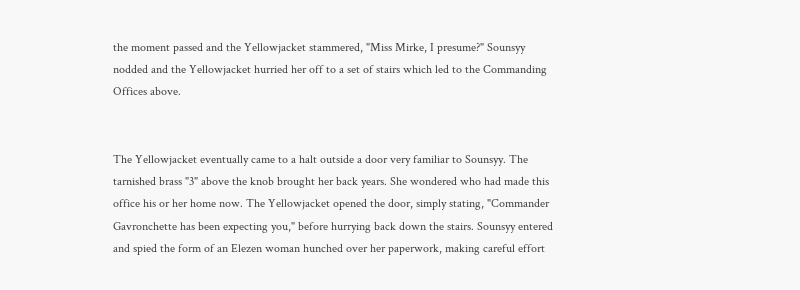the moment passed and the Yellowjacket stammered, "Miss Mirke, I presume?" Sounsyy nodded and the Yellowjacket hurried her off to a set of stairs which led to the Commanding Offices above.


The Yellowjacket eventually came to a halt outside a door very familiar to Sounsyy. The tarnished brass "3" above the knob brought her back years. She wondered who had made this office his or her home now. The Yellowjacket opened the door, simply stating, "Commander Gavronchette has been expecting you," before hurrying back down the stairs. Sounsyy entered and spied the form of an Elezen woman hunched over her paperwork, making careful effort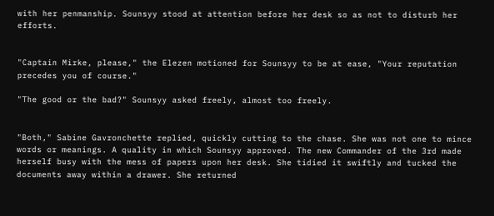with her penmanship. Sounsyy stood at attention before her desk so as not to disturb her efforts.


"Captain Mirke, please," the Elezen motioned for Sounsyy to be at ease, "Your reputation precedes you of course."

"The good or the bad?" Sounsyy asked freely, almost too freely.


"Both," Sabine Gavronchette replied, quickly cutting to the chase. She was not one to mince words or meanings. A quality in which Sounsyy approved. The new Commander of the 3rd made herself busy with the mess of papers upon her desk. She tidied it swiftly and tucked the documents away within a drawer. She returned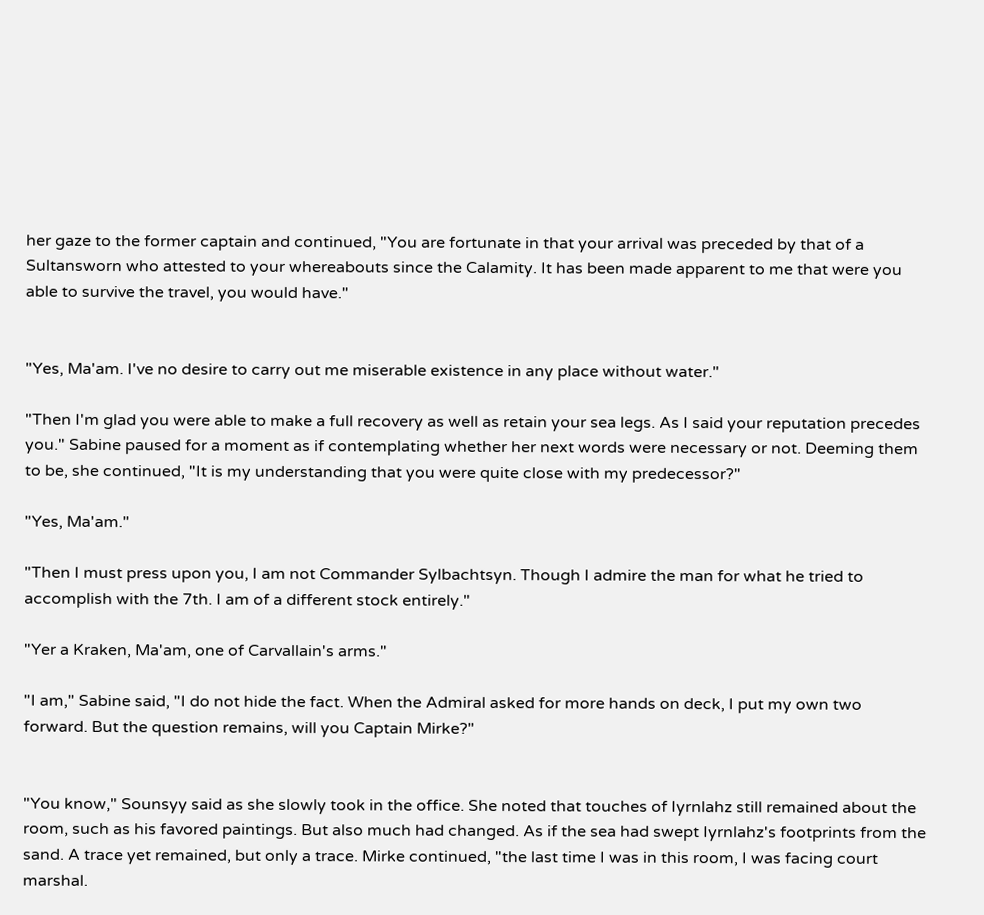her gaze to the former captain and continued, "You are fortunate in that your arrival was preceded by that of a Sultansworn who attested to your whereabouts since the Calamity. It has been made apparent to me that were you able to survive the travel, you would have."


"Yes, Ma'am. I've no desire to carry out me miserable existence in any place without water."

"Then I'm glad you were able to make a full recovery as well as retain your sea legs. As I said your reputation precedes you." Sabine paused for a moment as if contemplating whether her next words were necessary or not. Deeming them to be, she continued, "It is my understanding that you were quite close with my predecessor?"

"Yes, Ma'am."

"Then I must press upon you, I am not Commander Sylbachtsyn. Though I admire the man for what he tried to accomplish with the 7th. I am of a different stock entirely."

"Yer a Kraken, Ma'am, one of Carvallain's arms."

"I am," Sabine said, "I do not hide the fact. When the Admiral asked for more hands on deck, I put my own two forward. But the question remains, will you Captain Mirke?"


"You know," Sounsyy said as she slowly took in the office. She noted that touches of Iyrnlahz still remained about the room, such as his favored paintings. But also much had changed. As if the sea had swept Iyrnlahz's footprints from the sand. A trace yet remained, but only a trace. Mirke continued, "the last time I was in this room, I was facing court marshal.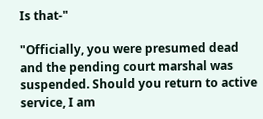Is that-"

"Officially, you were presumed dead and the pending court marshal was suspended. Should you return to active service, I am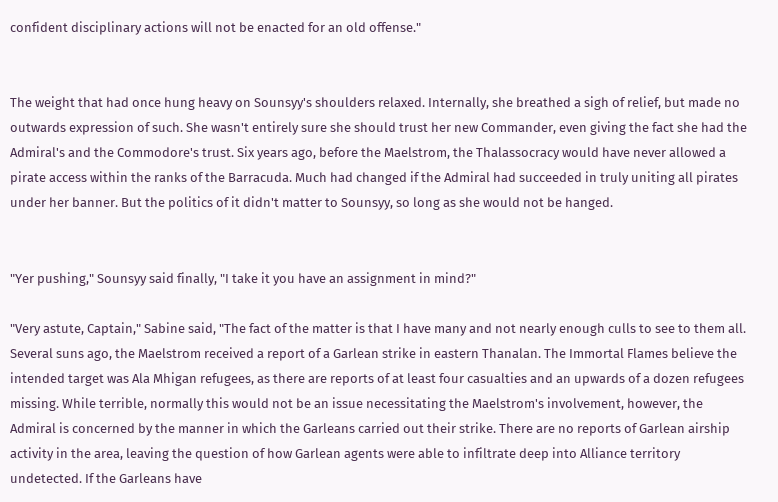confident disciplinary actions will not be enacted for an old offense."


The weight that had once hung heavy on Sounsyy's shoulders relaxed. Internally, she breathed a sigh of relief, but made no outwards expression of such. She wasn't entirely sure she should trust her new Commander, even giving the fact she had the Admiral's and the Commodore's trust. Six years ago, before the Maelstrom, the Thalassocracy would have never allowed a pirate access within the ranks of the Barracuda. Much had changed if the Admiral had succeeded in truly uniting all pirates under her banner. But the politics of it didn't matter to Sounsyy, so long as she would not be hanged.


"Yer pushing," Sounsyy said finally, "I take it you have an assignment in mind?"

"Very astute, Captain," Sabine said, "The fact of the matter is that I have many and not nearly enough culls to see to them all. Several suns ago, the Maelstrom received a report of a Garlean strike in eastern Thanalan. The Immortal Flames believe the intended target was Ala Mhigan refugees, as there are reports of at least four casualties and an upwards of a dozen refugees missing. While terrible, normally this would not be an issue necessitating the Maelstrom's involvement, however, the Admiral is concerned by the manner in which the Garleans carried out their strike. There are no reports of Garlean airship activity in the area, leaving the question of how Garlean agents were able to infiltrate deep into Alliance territory undetected. If the Garleans have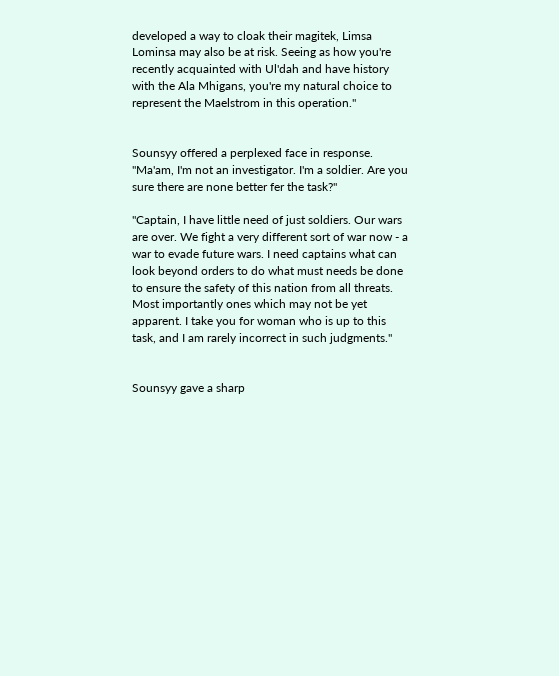developed a way to cloak their magitek, Limsa Lominsa may also be at risk. Seeing as how you're recently acquainted with Ul'dah and have history with the Ala Mhigans, you're my natural choice to represent the Maelstrom in this operation."


Sounsyy offered a perplexed face in response. "Ma'am, I'm not an investigator. I'm a soldier. Are you sure there are none better fer the task?"

"Captain, I have little need of just soldiers. Our wars are over. We fight a very different sort of war now - a war to evade future wars. I need captains what can look beyond orders to do what must needs be done to ensure the safety of this nation from all threats. Most importantly ones which may not be yet apparent. I take you for woman who is up to this task, and I am rarely incorrect in such judgments."


Sounsyy gave a sharp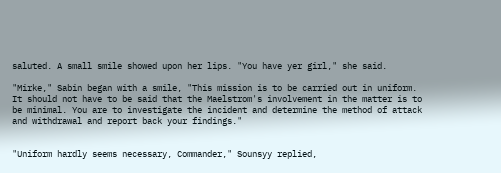saluted. A small smile showed upon her lips. "You have yer girl," she said.

"Mirke," Sabin began with a smile, "This mission is to be carried out in uniform. It should not have to be said that the Maelstrom's involvement in the matter is to be minimal. You are to investigate the incident and determine the method of attack and withdrawal and report back your findings."


"Uniform hardly seems necessary, Commander," Sounsyy replied,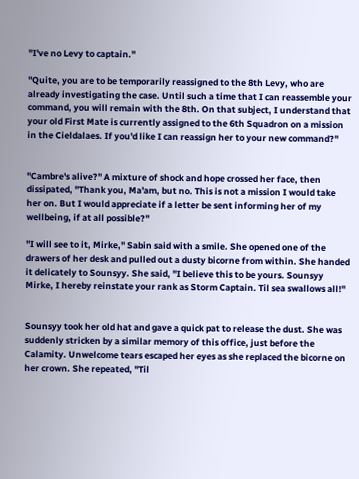"I've no Levy to captain."

"Quite, you are to be temporarily reassigned to the 8th Levy, who are already investigating the case. Until such a time that I can reassemble your command, you will remain with the 8th. On that subject, I understand that your old First Mate is currently assigned to the 6th Squadron on a mission in the Cieldalaes. If you'd like I can reassign her to your new command?"


"Cambre's alive?" A mixture of shock and hope crossed her face, then dissipated, "Thank you, Ma'am, but no. This is not a mission I would take her on. But I would appreciate if a letter be sent informing her of my wellbeing, if at all possible?"

"I will see to it, Mirke," Sabin said with a smile. She opened one of the drawers of her desk and pulled out a dusty bicorne from within. She handed it delicately to Sounsyy. She said, "I believe this to be yours. Sounsyy Mirke, I hereby reinstate your rank as Storm Captain. Til sea swallows all!"


Sounsyy took her old hat and gave a quick pat to release the dust. She was suddenly stricken by a similar memory of this office, just before the Calamity. Unwelcome tears escaped her eyes as she replaced the bicorne on her crown. She repeated, "Til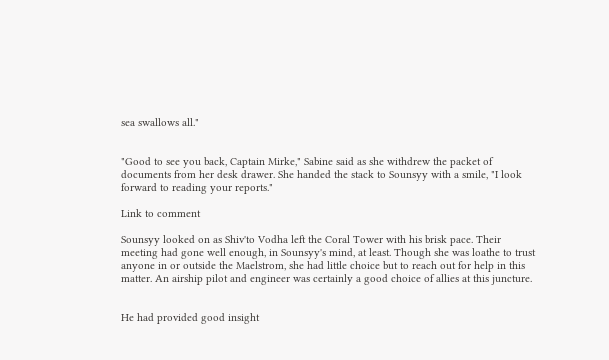sea swallows all."


"Good to see you back, Captain Mirke," Sabine said as she withdrew the packet of documents from her desk drawer. She handed the stack to Sounsyy with a smile, "I look forward to reading your reports."

Link to comment

Sounsyy looked on as Shiv'to Vodha left the Coral Tower with his brisk pace. Their meeting had gone well enough, in Sounsyy's mind, at least. Though she was loathe to trust anyone in or outside the Maelstrom, she had little choice but to reach out for help in this matter. An airship pilot and engineer was certainly a good choice of allies at this juncture.


He had provided good insight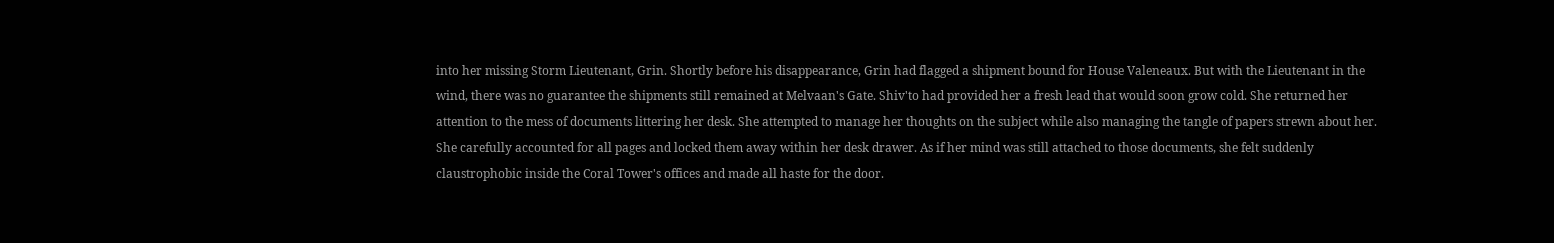into her missing Storm Lieutenant, Grin. Shortly before his disappearance, Grin had flagged a shipment bound for House Valeneaux. But with the Lieutenant in the wind, there was no guarantee the shipments still remained at Melvaan's Gate. Shiv'to had provided her a fresh lead that would soon grow cold. She returned her attention to the mess of documents littering her desk. She attempted to manage her thoughts on the subject while also managing the tangle of papers strewn about her. She carefully accounted for all pages and locked them away within her desk drawer. As if her mind was still attached to those documents, she felt suddenly claustrophobic inside the Coral Tower's offices and made all haste for the door.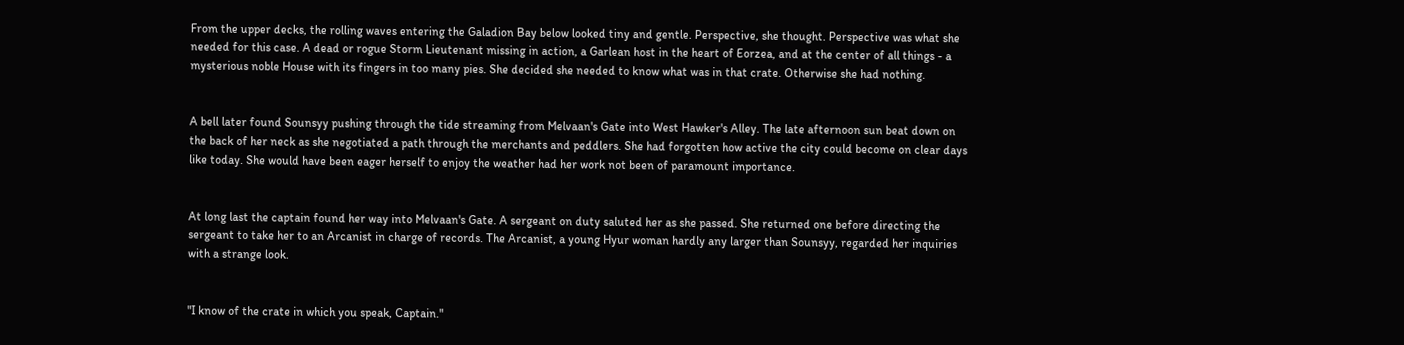From the upper decks, the rolling waves entering the Galadion Bay below looked tiny and gentle. Perspective, she thought. Perspective was what she needed for this case. A dead or rogue Storm Lieutenant missing in action, a Garlean host in the heart of Eorzea, and at the center of all things - a mysterious noble House with its fingers in too many pies. She decided she needed to know what was in that crate. Otherwise she had nothing.


A bell later found Sounsyy pushing through the tide streaming from Melvaan's Gate into West Hawker's Alley. The late afternoon sun beat down on the back of her neck as she negotiated a path through the merchants and peddlers. She had forgotten how active the city could become on clear days like today. She would have been eager herself to enjoy the weather had her work not been of paramount importance.


At long last the captain found her way into Melvaan's Gate. A sergeant on duty saluted her as she passed. She returned one before directing the sergeant to take her to an Arcanist in charge of records. The Arcanist, a young Hyur woman hardly any larger than Sounsyy, regarded her inquiries with a strange look.


"I know of the crate in which you speak, Captain."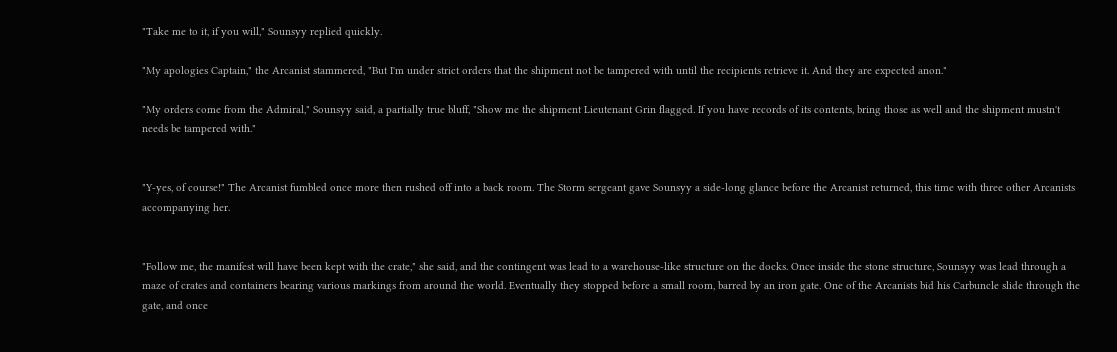"Take me to it, if you will," Sounsyy replied quickly.

"My apologies Captain," the Arcanist stammered, "But I'm under strict orders that the shipment not be tampered with until the recipients retrieve it. And they are expected anon."

"My orders come from the Admiral," Sounsyy said, a partially true bluff, "Show me the shipment Lieutenant Grin flagged. If you have records of its contents, bring those as well and the shipment mustn't needs be tampered with."


"Y-yes, of course!" The Arcanist fumbled once more then rushed off into a back room. The Storm sergeant gave Sounsyy a side-long glance before the Arcanist returned, this time with three other Arcanists accompanying her.


"Follow me, the manifest will have been kept with the crate," she said, and the contingent was lead to a warehouse-like structure on the docks. Once inside the stone structure, Sounsyy was lead through a maze of crates and containers bearing various markings from around the world. Eventually they stopped before a small room, barred by an iron gate. One of the Arcanists bid his Carbuncle slide through the gate, and once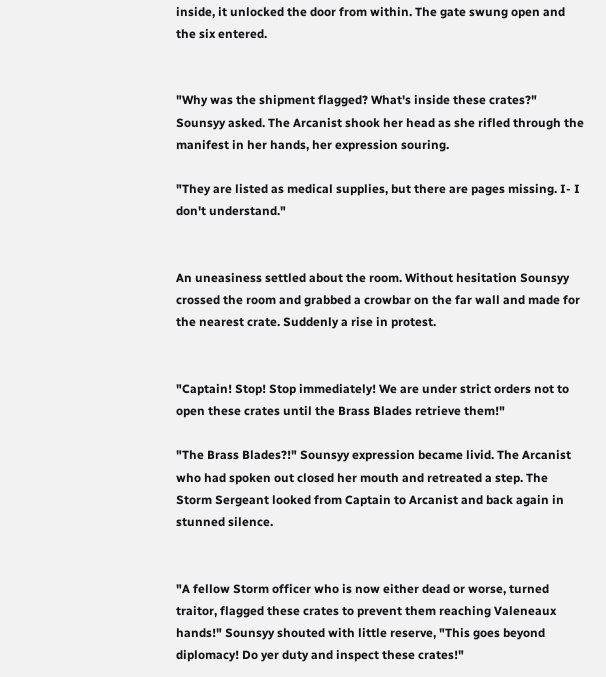inside, it unlocked the door from within. The gate swung open and the six entered.


"Why was the shipment flagged? What's inside these crates?" Sounsyy asked. The Arcanist shook her head as she rifled through the manifest in her hands, her expression souring.

"They are listed as medical supplies, but there are pages missing. I- I don't understand."


An uneasiness settled about the room. Without hesitation Sounsyy crossed the room and grabbed a crowbar on the far wall and made for the nearest crate. Suddenly a rise in protest.


"Captain! Stop! Stop immediately! We are under strict orders not to open these crates until the Brass Blades retrieve them!"

"The Brass Blades?!" Sounsyy expression became livid. The Arcanist who had spoken out closed her mouth and retreated a step. The Storm Sergeant looked from Captain to Arcanist and back again in stunned silence.


"A fellow Storm officer who is now either dead or worse, turned traitor, flagged these crates to prevent them reaching Valeneaux hands!" Sounsyy shouted with little reserve, "This goes beyond diplomacy! Do yer duty and inspect these crates!"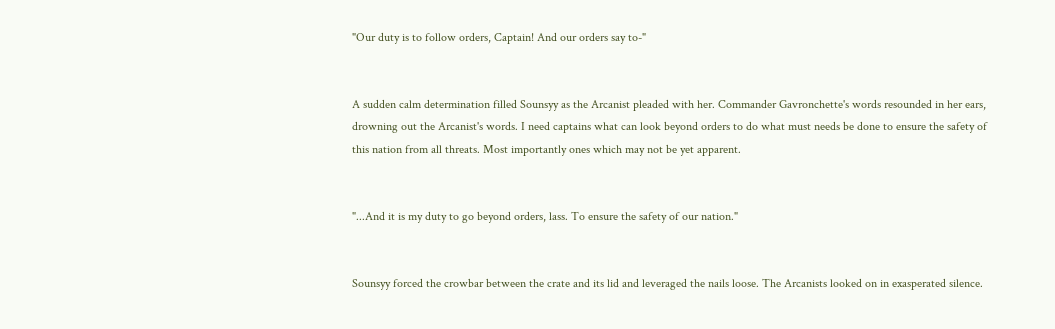"Our duty is to follow orders, Captain! And our orders say to-"


A sudden calm determination filled Sounsyy as the Arcanist pleaded with her. Commander Gavronchette's words resounded in her ears, drowning out the Arcanist's words. I need captains what can look beyond orders to do what must needs be done to ensure the safety of this nation from all threats. Most importantly ones which may not be yet apparent.


"...And it is my duty to go beyond orders, lass. To ensure the safety of our nation."


Sounsyy forced the crowbar between the crate and its lid and leveraged the nails loose. The Arcanists looked on in exasperated silence.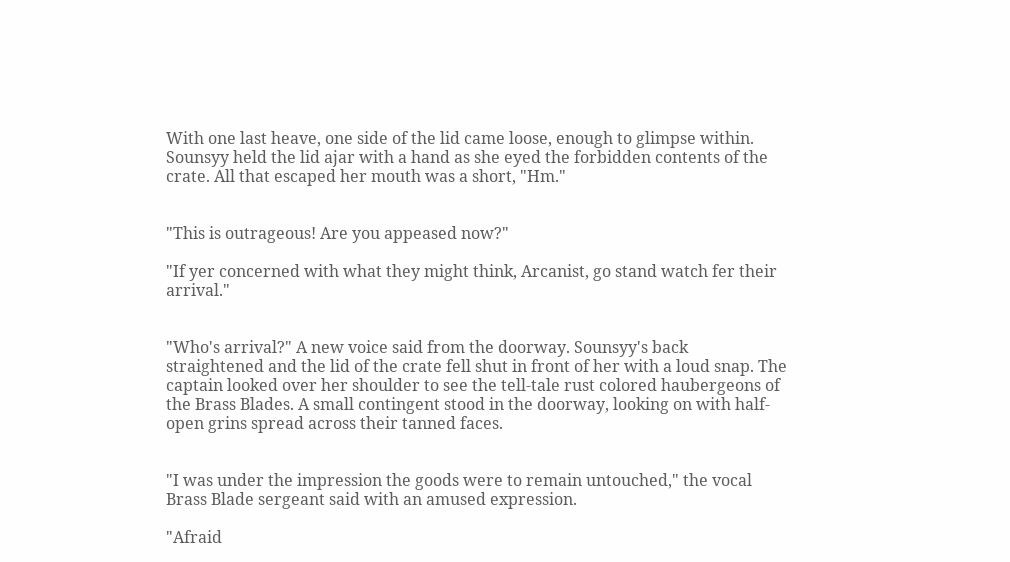With one last heave, one side of the lid came loose, enough to glimpse within. Sounsyy held the lid ajar with a hand as she eyed the forbidden contents of the crate. All that escaped her mouth was a short, "Hm."


"This is outrageous! Are you appeased now?"

"If yer concerned with what they might think, Arcanist, go stand watch fer their arrival."


"Who's arrival?" A new voice said from the doorway. Sounsyy's back straightened and the lid of the crate fell shut in front of her with a loud snap. The captain looked over her shoulder to see the tell-tale rust colored haubergeons of the Brass Blades. A small contingent stood in the doorway, looking on with half-open grins spread across their tanned faces.


"I was under the impression the goods were to remain untouched," the vocal Brass Blade sergeant said with an amused expression.

"Afraid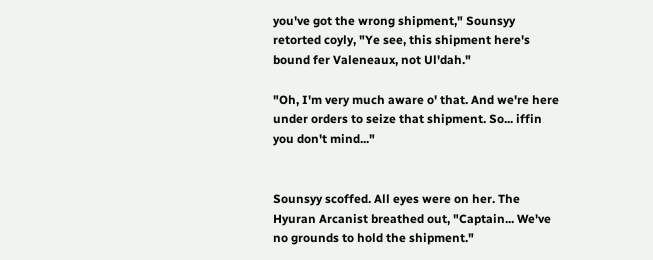you've got the wrong shipment," Sounsyy retorted coyly, "Ye see, this shipment here's bound fer Valeneaux, not Ul'dah."

"Oh, I'm very much aware o' that. And we're here under orders to seize that shipment. So... iffin you don't mind..."


Sounsyy scoffed. All eyes were on her. The Hyuran Arcanist breathed out, "Captain... We've no grounds to hold the shipment."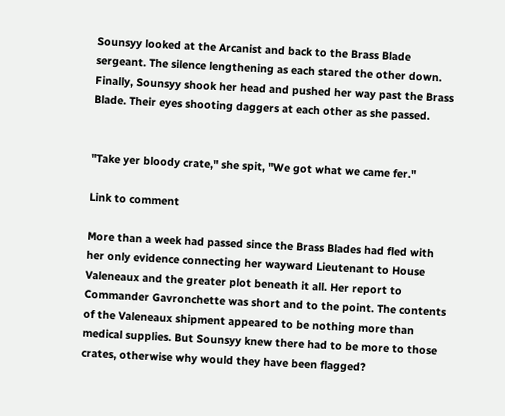Sounsyy looked at the Arcanist and back to the Brass Blade sergeant. The silence lengthening as each stared the other down. Finally, Sounsyy shook her head and pushed her way past the Brass Blade. Their eyes shooting daggers at each other as she passed.


"Take yer bloody crate," she spit, "We got what we came fer."

Link to comment

More than a week had passed since the Brass Blades had fled with her only evidence connecting her wayward Lieutenant to House Valeneaux and the greater plot beneath it all. Her report to Commander Gavronchette was short and to the point. The contents of the Valeneaux shipment appeared to be nothing more than medical supplies. But Sounsyy knew there had to be more to those crates, otherwise why would they have been flagged?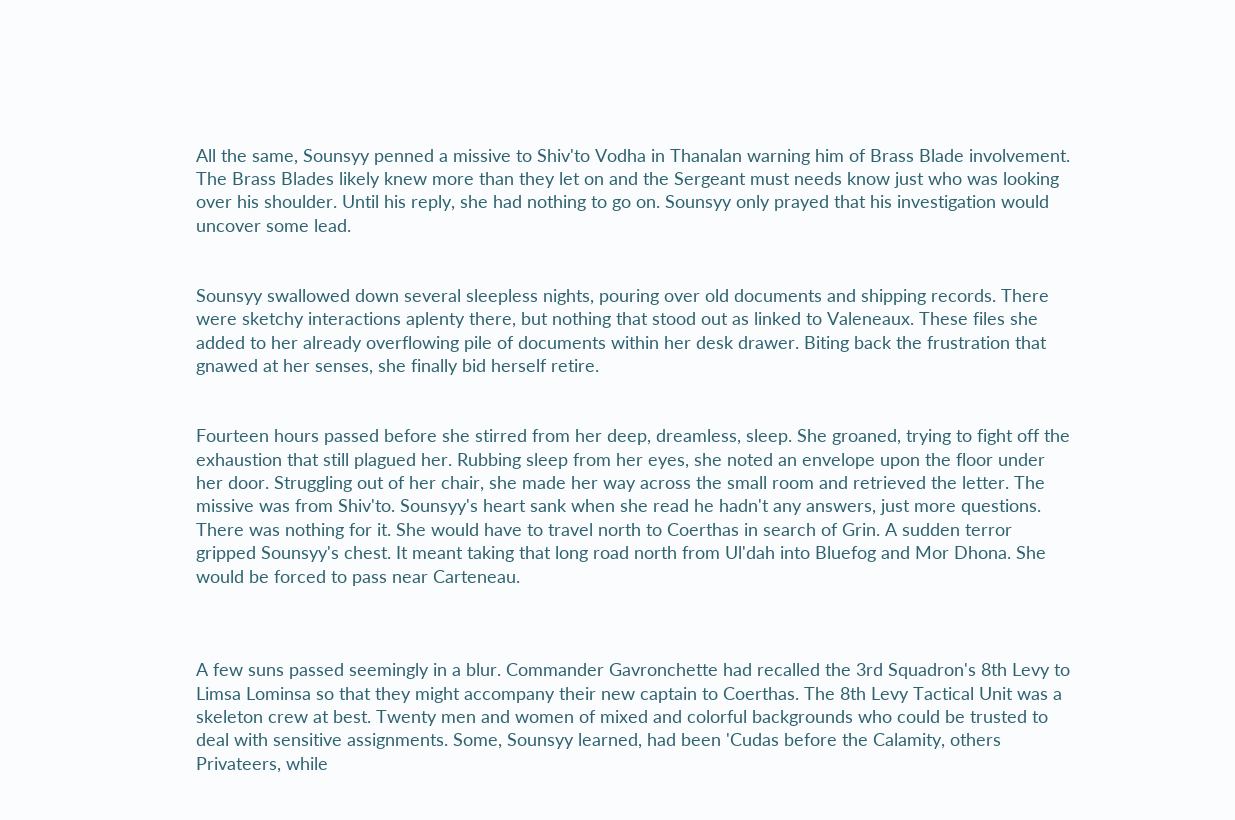All the same, Sounsyy penned a missive to Shiv'to Vodha in Thanalan warning him of Brass Blade involvement. The Brass Blades likely knew more than they let on and the Sergeant must needs know just who was looking over his shoulder. Until his reply, she had nothing to go on. Sounsyy only prayed that his investigation would uncover some lead.


Sounsyy swallowed down several sleepless nights, pouring over old documents and shipping records. There were sketchy interactions aplenty there, but nothing that stood out as linked to Valeneaux. These files she added to her already overflowing pile of documents within her desk drawer. Biting back the frustration that gnawed at her senses, she finally bid herself retire.


Fourteen hours passed before she stirred from her deep, dreamless, sleep. She groaned, trying to fight off the exhaustion that still plagued her. Rubbing sleep from her eyes, she noted an envelope upon the floor under her door. Struggling out of her chair, she made her way across the small room and retrieved the letter. The missive was from Shiv'to. Sounsyy's heart sank when she read he hadn't any answers, just more questions. There was nothing for it. She would have to travel north to Coerthas in search of Grin. A sudden terror gripped Sounsyy's chest. It meant taking that long road north from Ul'dah into Bluefog and Mor Dhona. She would be forced to pass near Carteneau.



A few suns passed seemingly in a blur. Commander Gavronchette had recalled the 3rd Squadron's 8th Levy to Limsa Lominsa so that they might accompany their new captain to Coerthas. The 8th Levy Tactical Unit was a skeleton crew at best. Twenty men and women of mixed and colorful backgrounds who could be trusted to deal with sensitive assignments. Some, Sounsyy learned, had been 'Cudas before the Calamity, others Privateers, while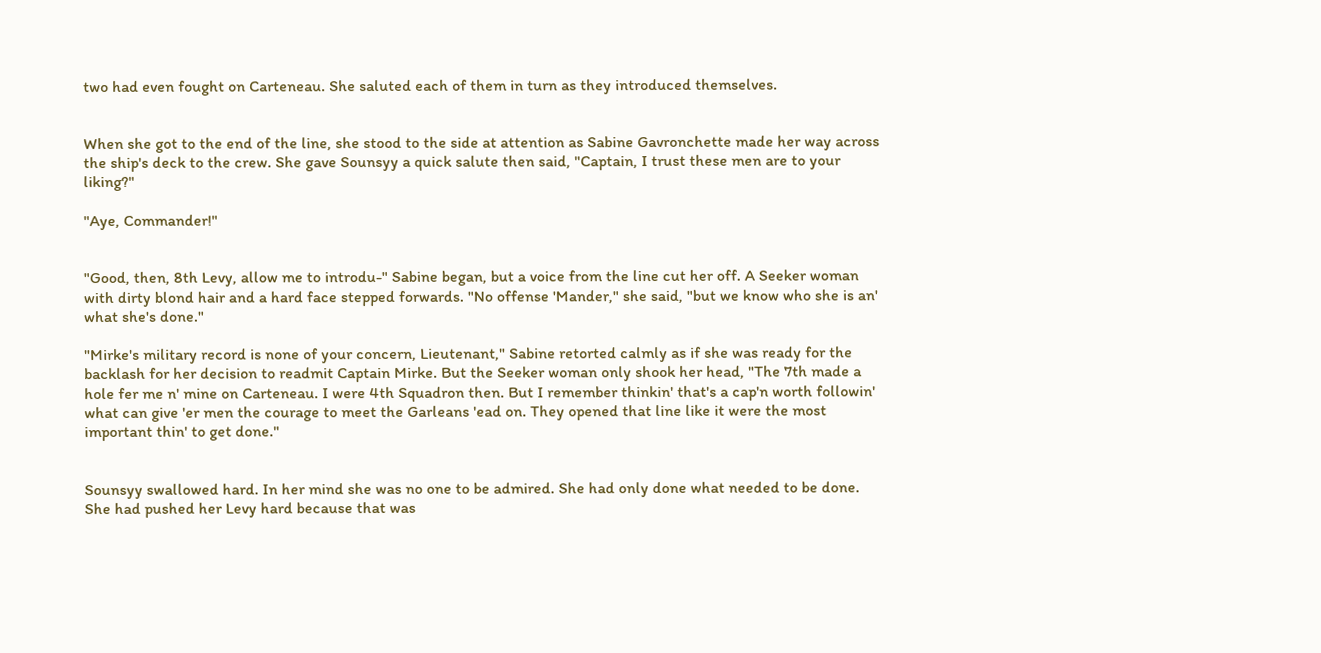two had even fought on Carteneau. She saluted each of them in turn as they introduced themselves.


When she got to the end of the line, she stood to the side at attention as Sabine Gavronchette made her way across the ship's deck to the crew. She gave Sounsyy a quick salute then said, "Captain, I trust these men are to your liking?"

"Aye, Commander!"


"Good, then, 8th Levy, allow me to introdu-" Sabine began, but a voice from the line cut her off. A Seeker woman with dirty blond hair and a hard face stepped forwards. "No offense 'Mander," she said, "but we know who she is an' what she's done."

"Mirke's military record is none of your concern, Lieutenant," Sabine retorted calmly as if she was ready for the backlash for her decision to readmit Captain Mirke. But the Seeker woman only shook her head, "The 7th made a hole fer me n' mine on Carteneau. I were 4th Squadron then. But I remember thinkin' that's a cap'n worth followin' what can give 'er men the courage to meet the Garleans 'ead on. They opened that line like it were the most important thin' to get done."


Sounsyy swallowed hard. In her mind she was no one to be admired. She had only done what needed to be done. She had pushed her Levy hard because that was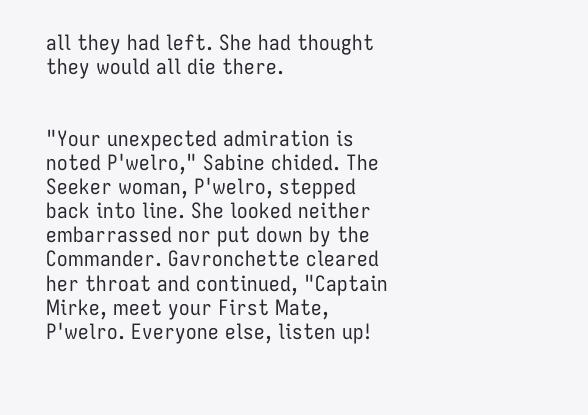all they had left. She had thought they would all die there.


"Your unexpected admiration is noted P'welro," Sabine chided. The Seeker woman, P'welro, stepped back into line. She looked neither embarrassed nor put down by the Commander. Gavronchette cleared her throat and continued, "Captain Mirke, meet your First Mate, P'welro. Everyone else, listen up!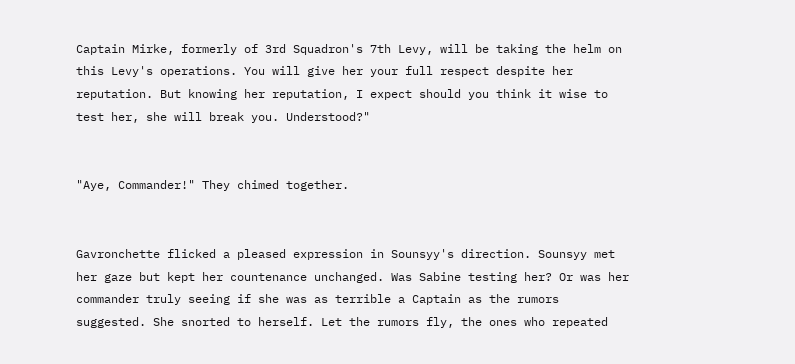Captain Mirke, formerly of 3rd Squadron's 7th Levy, will be taking the helm on this Levy's operations. You will give her your full respect despite her reputation. But knowing her reputation, I expect should you think it wise to test her, she will break you. Understood?"


"Aye, Commander!" They chimed together.


Gavronchette flicked a pleased expression in Sounsyy's direction. Sounsyy met her gaze but kept her countenance unchanged. Was Sabine testing her? Or was her commander truly seeing if she was as terrible a Captain as the rumors suggested. She snorted to herself. Let the rumors fly, the ones who repeated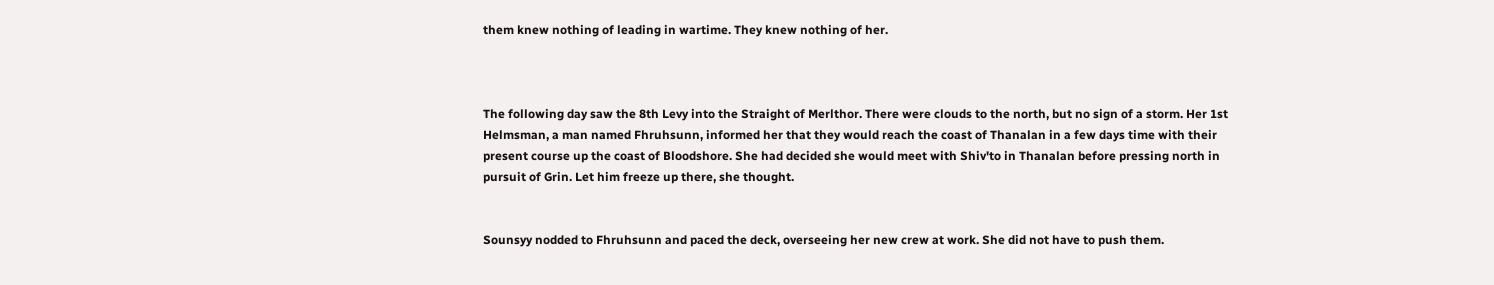them knew nothing of leading in wartime. They knew nothing of her.



The following day saw the 8th Levy into the Straight of Merlthor. There were clouds to the north, but no sign of a storm. Her 1st Helmsman, a man named Fhruhsunn, informed her that they would reach the coast of Thanalan in a few days time with their present course up the coast of Bloodshore. She had decided she would meet with Shiv'to in Thanalan before pressing north in pursuit of Grin. Let him freeze up there, she thought.


Sounsyy nodded to Fhruhsunn and paced the deck, overseeing her new crew at work. She did not have to push them.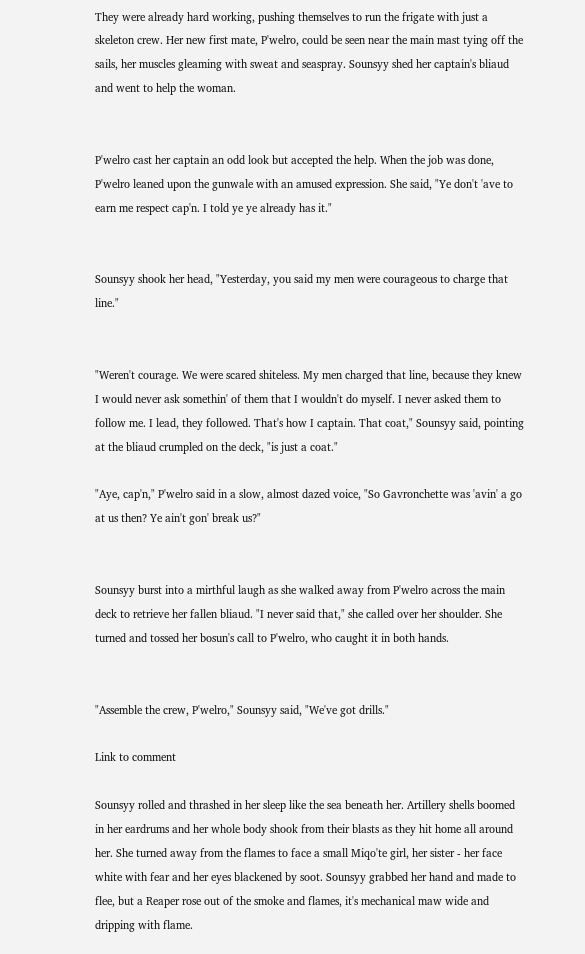They were already hard working, pushing themselves to run the frigate with just a skeleton crew. Her new first mate, P'welro, could be seen near the main mast tying off the sails, her muscles gleaming with sweat and seaspray. Sounsyy shed her captain's bliaud and went to help the woman.


P'welro cast her captain an odd look but accepted the help. When the job was done, P'welro leaned upon the gunwale with an amused expression. She said, "Ye don't 'ave to earn me respect cap'n. I told ye ye already has it."


Sounsyy shook her head, "Yesterday, you said my men were courageous to charge that line."


"Weren't courage. We were scared shiteless. My men charged that line, because they knew I would never ask somethin' of them that I wouldn't do myself. I never asked them to follow me. I lead, they followed. That's how I captain. That coat," Sounsyy said, pointing at the bliaud crumpled on the deck, "is just a coat."

"Aye, cap'n," P'welro said in a slow, almost dazed voice, "So Gavronchette was 'avin' a go at us then? Ye ain't gon' break us?"


Sounsyy burst into a mirthful laugh as she walked away from P'welro across the main deck to retrieve her fallen bliaud. "I never said that," she called over her shoulder. She turned and tossed her bosun's call to P'welro, who caught it in both hands.


"Assemble the crew, P'welro," Sounsyy said, "We've got drills."

Link to comment

Sounsyy rolled and thrashed in her sleep like the sea beneath her. Artillery shells boomed in her eardrums and her whole body shook from their blasts as they hit home all around her. She turned away from the flames to face a small Miqo'te girl, her sister - her face white with fear and her eyes blackened by soot. Sounsyy grabbed her hand and made to flee, but a Reaper rose out of the smoke and flames, it's mechanical maw wide and dripping with flame.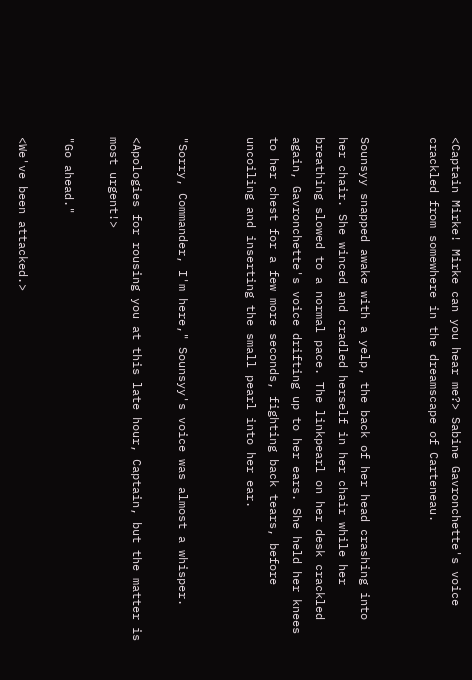<Captain Mirke! Mirke can you hear me?> Sabine Gavronchette's voice crackled from somewhere in the dreamscape of Carteneau.


Sounsyy snapped awake with a yelp, the back of her head crashing into her chair. She winced and cradled herself in her chair while her breathing slowed to a normal pace. The linkpearl on her desk crackled again, Gavronchette's voice drifting up to her ears. She held her knees to her chest for a few more seconds, fighting back tears, before uncoiling and inserting the small pearl into her ear.


"Sorry, Commander, I'm here," Sounsyy's voice was almost a whisper.

<Apologies for rousing you at this late hour, Captain, but the matter is most urgent!>

"Go ahead."

<We've been attacked.>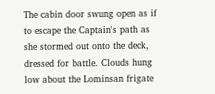The cabin door swung open as if to escape the Captain's path as she stormed out onto the deck, dressed for battle. Clouds hung low about the Lominsan frigate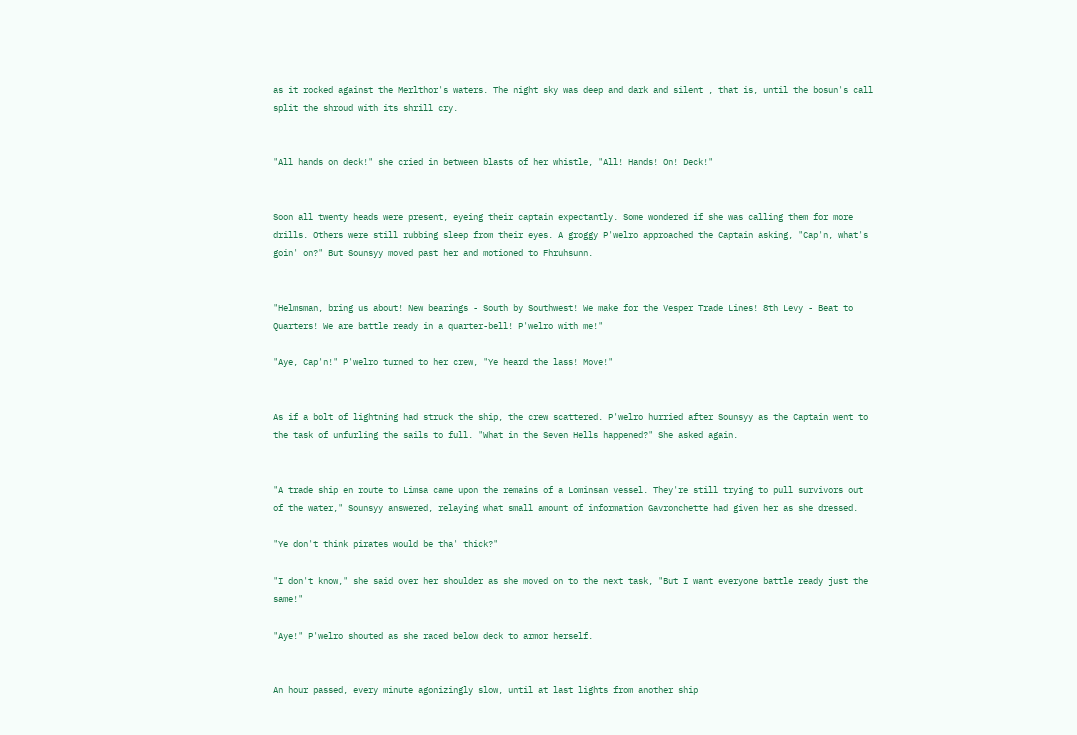as it rocked against the Merlthor's waters. The night sky was deep and dark and silent , that is, until the bosun's call split the shroud with its shrill cry.


"All hands on deck!" she cried in between blasts of her whistle, "All! Hands! On! Deck!"


Soon all twenty heads were present, eyeing their captain expectantly. Some wondered if she was calling them for more drills. Others were still rubbing sleep from their eyes. A groggy P'welro approached the Captain asking, "Cap'n, what's goin' on?" But Sounsyy moved past her and motioned to Fhruhsunn.


"Helmsman, bring us about! New bearings - South by Southwest! We make for the Vesper Trade Lines! 8th Levy - Beat to Quarters! We are battle ready in a quarter-bell! P'welro with me!"

"Aye, Cap'n!" P'welro turned to her crew, "Ye heard the lass! Move!"


As if a bolt of lightning had struck the ship, the crew scattered. P'welro hurried after Sounsyy as the Captain went to the task of unfurling the sails to full. "What in the Seven Hells happened?" She asked again.


"A trade ship en route to Limsa came upon the remains of a Lominsan vessel. They're still trying to pull survivors out of the water," Sounsyy answered, relaying what small amount of information Gavronchette had given her as she dressed.

"Ye don't think pirates would be tha' thick?"

"I don't know," she said over her shoulder as she moved on to the next task, "But I want everyone battle ready just the same!"

"Aye!" P'welro shouted as she raced below deck to armor herself.


An hour passed, every minute agonizingly slow, until at last lights from another ship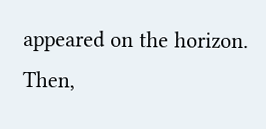appeared on the horizon. Then,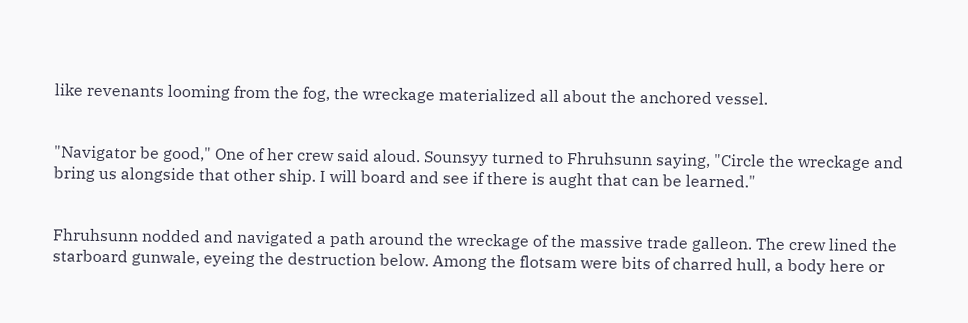like revenants looming from the fog, the wreckage materialized all about the anchored vessel.


"Navigator be good," One of her crew said aloud. Sounsyy turned to Fhruhsunn saying, "Circle the wreckage and bring us alongside that other ship. I will board and see if there is aught that can be learned."


Fhruhsunn nodded and navigated a path around the wreckage of the massive trade galleon. The crew lined the starboard gunwale, eyeing the destruction below. Among the flotsam were bits of charred hull, a body here or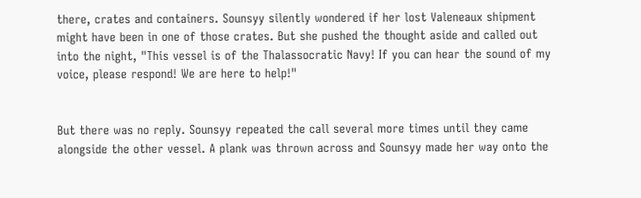there, crates and containers. Sounsyy silently wondered if her lost Valeneaux shipment might have been in one of those crates. But she pushed the thought aside and called out into the night, "This vessel is of the Thalassocratic Navy! If you can hear the sound of my voice, please respond! We are here to help!"


But there was no reply. Sounsyy repeated the call several more times until they came alongside the other vessel. A plank was thrown across and Sounsyy made her way onto the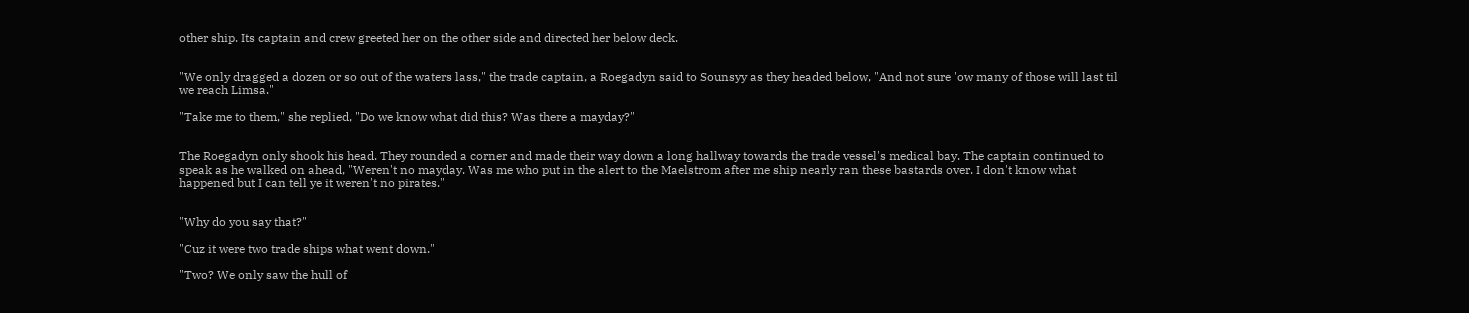other ship. Its captain and crew greeted her on the other side and directed her below deck.


"We only dragged a dozen or so out of the waters lass," the trade captain, a Roegadyn said to Sounsyy as they headed below, "And not sure 'ow many of those will last til we reach Limsa."

"Take me to them," she replied, "Do we know what did this? Was there a mayday?"


The Roegadyn only shook his head. They rounded a corner and made their way down a long hallway towards the trade vessel's medical bay. The captain continued to speak as he walked on ahead, "Weren't no mayday. Was me who put in the alert to the Maelstrom after me ship nearly ran these bastards over. I don't know what happened but I can tell ye it weren't no pirates."


"Why do you say that?"

"Cuz it were two trade ships what went down."

"Two? We only saw the hull of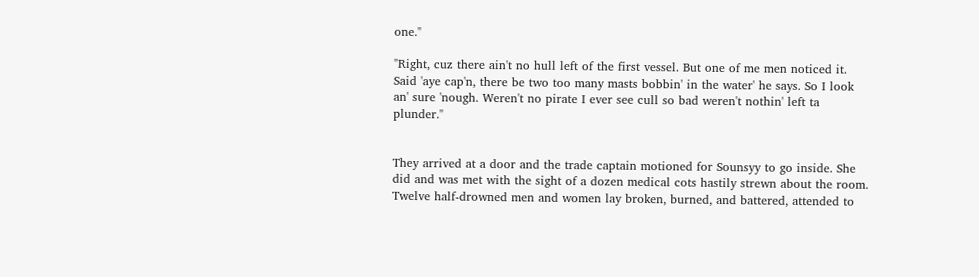one."

"Right, cuz there ain't no hull left of the first vessel. But one of me men noticed it. Said 'aye cap'n, there be two too many masts bobbin' in the water' he says. So I look an' sure 'nough. Weren't no pirate I ever see cull so bad weren't nothin' left ta plunder."


They arrived at a door and the trade captain motioned for Sounsyy to go inside. She did and was met with the sight of a dozen medical cots hastily strewn about the room. Twelve half-drowned men and women lay broken, burned, and battered, attended to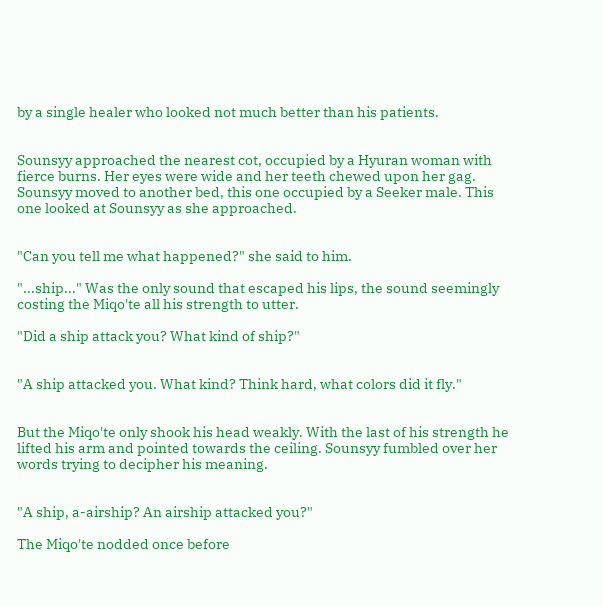by a single healer who looked not much better than his patients.


Sounsyy approached the nearest cot, occupied by a Hyuran woman with fierce burns. Her eyes were wide and her teeth chewed upon her gag. Sounsyy moved to another bed, this one occupied by a Seeker male. This one looked at Sounsyy as she approached.


"Can you tell me what happened?" she said to him.

"...ship..." Was the only sound that escaped his lips, the sound seemingly costing the Miqo'te all his strength to utter.

"Did a ship attack you? What kind of ship?"


"A ship attacked you. What kind? Think hard, what colors did it fly."


But the Miqo'te only shook his head weakly. With the last of his strength he lifted his arm and pointed towards the ceiling. Sounsyy fumbled over her words trying to decipher his meaning.


"A ship, a-airship? An airship attacked you?"

The Miqo'te nodded once before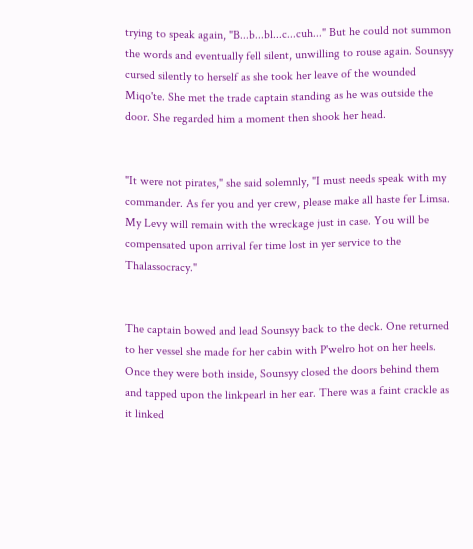trying to speak again, "B...b...bl...c...cuh..." But he could not summon the words and eventually fell silent, unwilling to rouse again. Sounsyy cursed silently to herself as she took her leave of the wounded Miqo'te. She met the trade captain standing as he was outside the door. She regarded him a moment then shook her head.


"It were not pirates," she said solemnly, "I must needs speak with my commander. As fer you and yer crew, please make all haste fer Limsa. My Levy will remain with the wreckage just in case. You will be compensated upon arrival fer time lost in yer service to the Thalassocracy."


The captain bowed and lead Sounsyy back to the deck. One returned to her vessel she made for her cabin with P'welro hot on her heels. Once they were both inside, Sounsyy closed the doors behind them and tapped upon the linkpearl in her ear. There was a faint crackle as it linked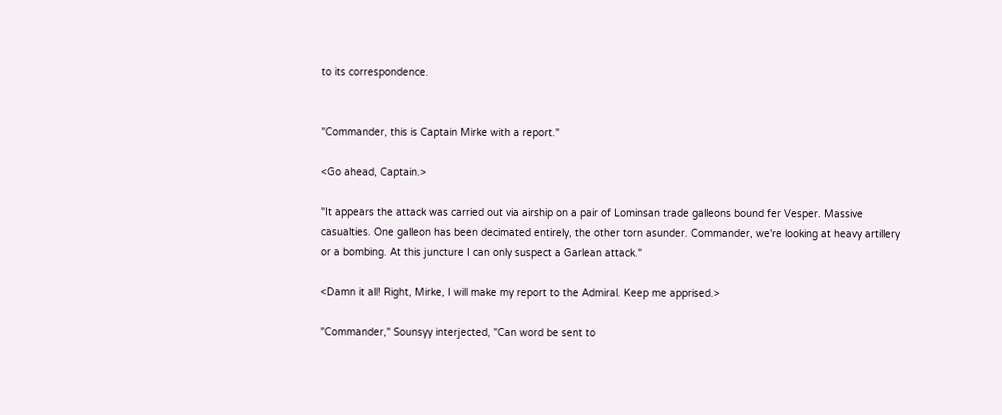to its correspondence.


"Commander, this is Captain Mirke with a report."

<Go ahead, Captain.>

"It appears the attack was carried out via airship on a pair of Lominsan trade galleons bound fer Vesper. Massive casualties. One galleon has been decimated entirely, the other torn asunder. Commander, we're looking at heavy artillery or a bombing. At this juncture I can only suspect a Garlean attack."

<Damn it all! Right, Mirke, I will make my report to the Admiral. Keep me apprised.>

"Commander," Sounsyy interjected, "Can word be sent to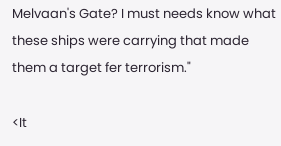Melvaan's Gate? I must needs know what these ships were carrying that made them a target fer terrorism."

<It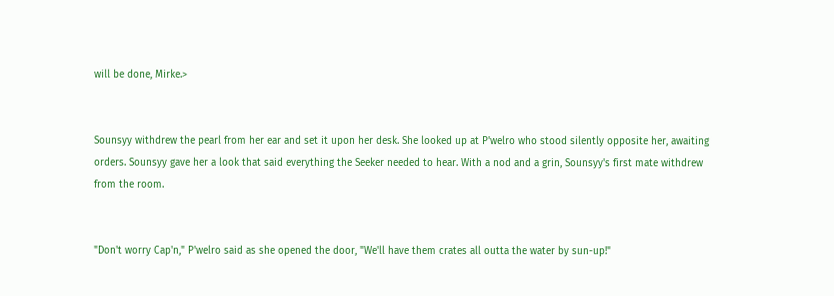will be done, Mirke.>


Sounsyy withdrew the pearl from her ear and set it upon her desk. She looked up at P'welro who stood silently opposite her, awaiting orders. Sounsyy gave her a look that said everything the Seeker needed to hear. With a nod and a grin, Sounsyy's first mate withdrew from the room.


"Don't worry Cap'n," P'welro said as she opened the door, "We'll have them crates all outta the water by sun-up!"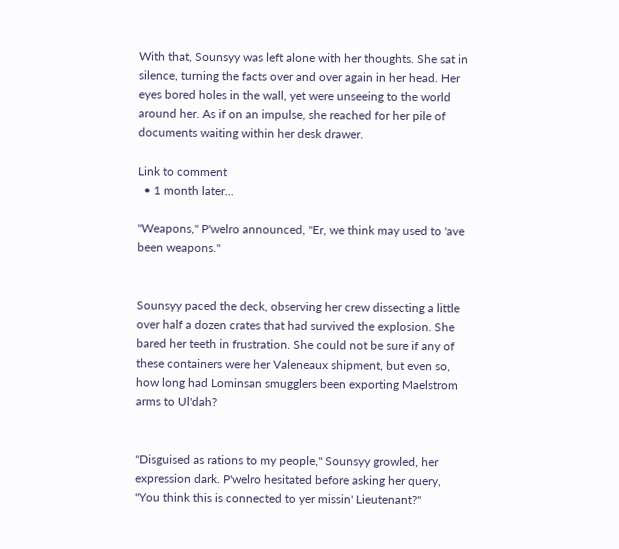With that, Sounsyy was left alone with her thoughts. She sat in silence, turning the facts over and over again in her head. Her eyes bored holes in the wall, yet were unseeing to the world around her. As if on an impulse, she reached for her pile of documents waiting within her desk drawer.

Link to comment
  • 1 month later...

"Weapons," P'welro announced, "Er, we think may used to 'ave been weapons."


Sounsyy paced the deck, observing her crew dissecting a little over half a dozen crates that had survived the explosion. She bared her teeth in frustration. She could not be sure if any of these containers were her Valeneaux shipment, but even so, how long had Lominsan smugglers been exporting Maelstrom arms to Ul'dah?


"Disguised as rations to my people," Sounsyy growled, her expression dark. P'welro hesitated before asking her query, "You think this is connected to yer missin' Lieutenant?"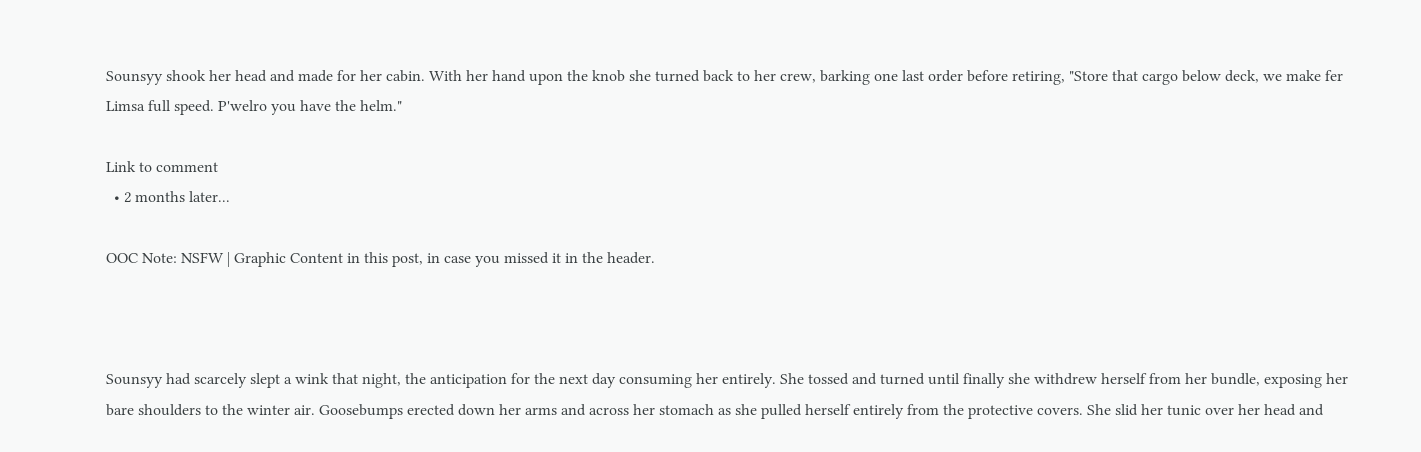Sounsyy shook her head and made for her cabin. With her hand upon the knob she turned back to her crew, barking one last order before retiring, "Store that cargo below deck, we make fer Limsa full speed. P'welro you have the helm."

Link to comment
  • 2 months later...

OOC Note: NSFW | Graphic Content in this post, in case you missed it in the header.



Sounsyy had scarcely slept a wink that night, the anticipation for the next day consuming her entirely. She tossed and turned until finally she withdrew herself from her bundle, exposing her bare shoulders to the winter air. Goosebumps erected down her arms and across her stomach as she pulled herself entirely from the protective covers. She slid her tunic over her head and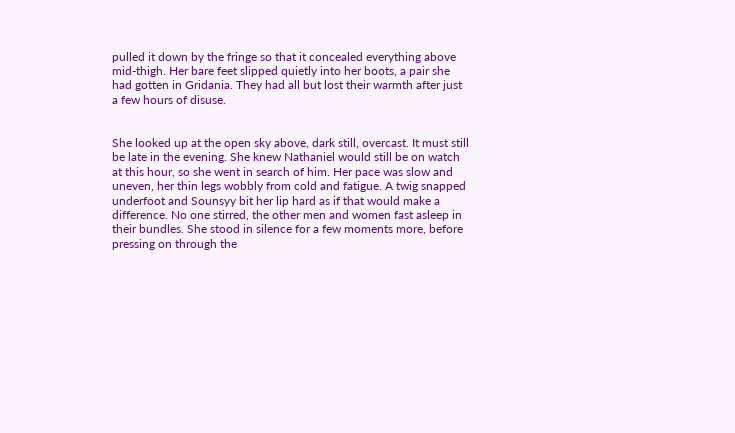pulled it down by the fringe so that it concealed everything above mid-thigh. Her bare feet slipped quietly into her boots, a pair she had gotten in Gridania. They had all but lost their warmth after just a few hours of disuse.


She looked up at the open sky above, dark still, overcast. It must still be late in the evening. She knew Nathaniel would still be on watch at this hour, so she went in search of him. Her pace was slow and uneven, her thin legs wobbly from cold and fatigue. A twig snapped underfoot and Sounsyy bit her lip hard as if that would make a difference. No one stirred, the other men and women fast asleep in their bundles. She stood in silence for a few moments more, before pressing on through the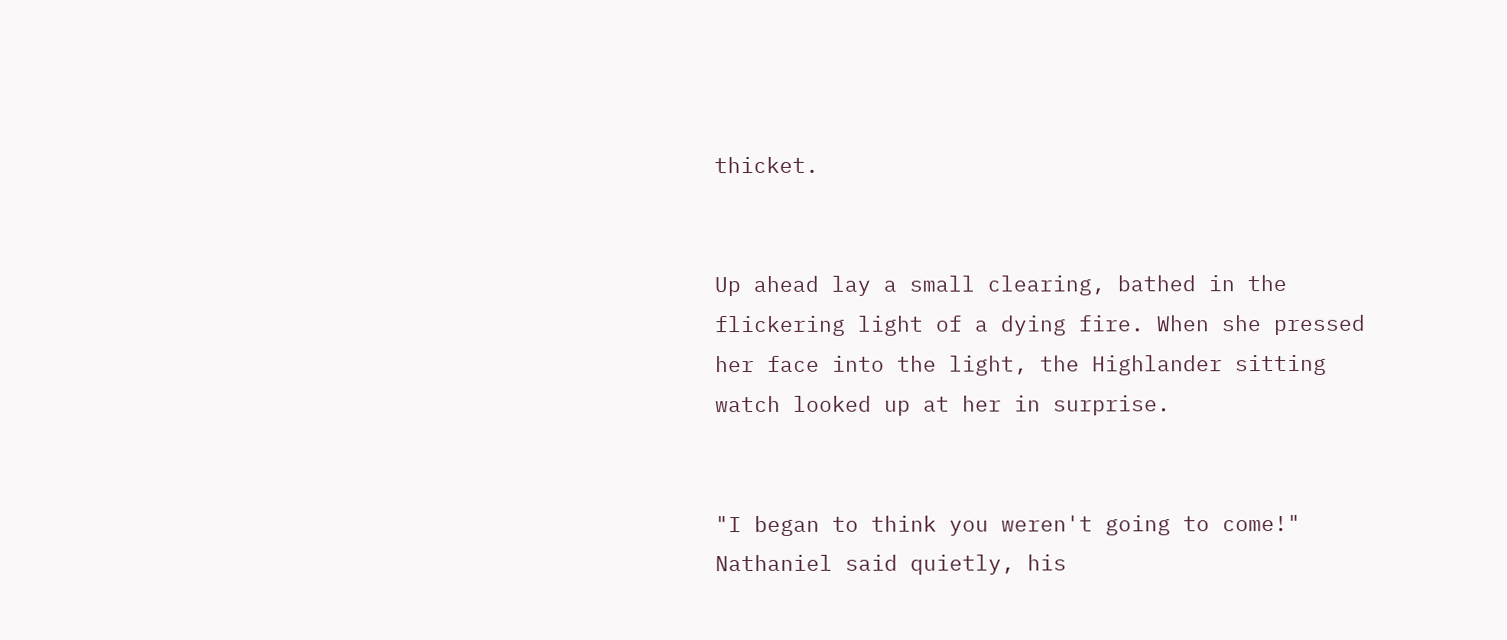thicket.


Up ahead lay a small clearing, bathed in the flickering light of a dying fire. When she pressed her face into the light, the Highlander sitting watch looked up at her in surprise.


"I began to think you weren't going to come!" Nathaniel said quietly, his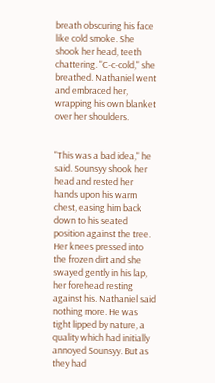breath obscuring his face like cold smoke. She shook her head, teeth chattering. "C-c-cold," she breathed. Nathaniel went and embraced her, wrapping his own blanket over her shoulders.


"This was a bad idea," he said. Sounsyy shook her head and rested her hands upon his warm chest, easing him back down to his seated position against the tree. Her knees pressed into the frozen dirt and she swayed gently in his lap, her forehead resting against his. Nathaniel said nothing more. He was tight lipped by nature, a quality which had initially annoyed Sounsyy. But as they had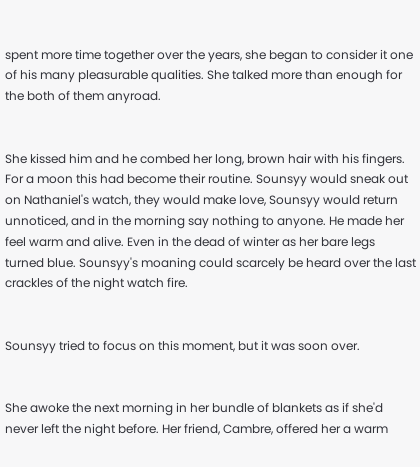spent more time together over the years, she began to consider it one of his many pleasurable qualities. She talked more than enough for the both of them anyroad.


She kissed him and he combed her long, brown hair with his fingers. For a moon this had become their routine. Sounsyy would sneak out on Nathaniel's watch, they would make love, Sounsyy would return unnoticed, and in the morning say nothing to anyone. He made her feel warm and alive. Even in the dead of winter as her bare legs turned blue. Sounsyy's moaning could scarcely be heard over the last crackles of the night watch fire.


Sounsyy tried to focus on this moment, but it was soon over.


She awoke the next morning in her bundle of blankets as if she'd never left the night before. Her friend, Cambre, offered her a warm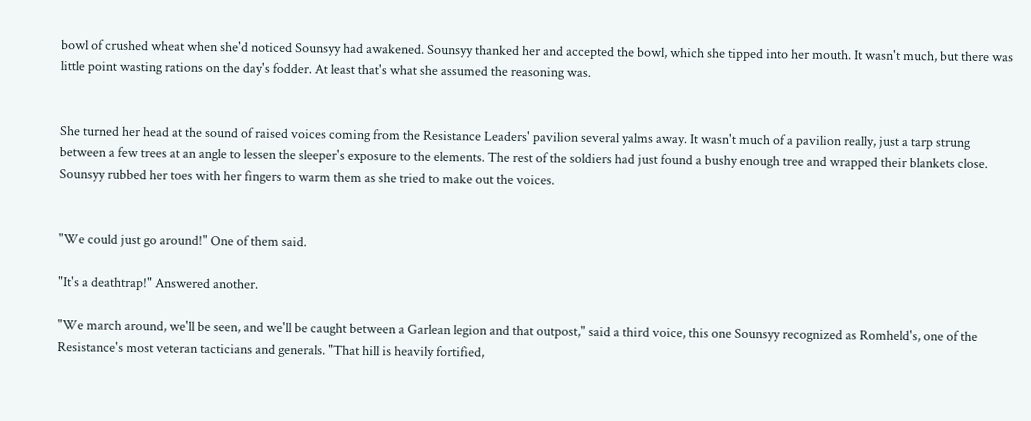bowl of crushed wheat when she'd noticed Sounsyy had awakened. Sounsyy thanked her and accepted the bowl, which she tipped into her mouth. It wasn't much, but there was little point wasting rations on the day's fodder. At least that's what she assumed the reasoning was.


She turned her head at the sound of raised voices coming from the Resistance Leaders' pavilion several yalms away. It wasn't much of a pavilion really, just a tarp strung between a few trees at an angle to lessen the sleeper's exposure to the elements. The rest of the soldiers had just found a bushy enough tree and wrapped their blankets close. Sounsyy rubbed her toes with her fingers to warm them as she tried to make out the voices.


"We could just go around!" One of them said.

"It's a deathtrap!" Answered another.

"We march around, we'll be seen, and we'll be caught between a Garlean legion and that outpost," said a third voice, this one Sounsyy recognized as Romheld's, one of the Resistance's most veteran tacticians and generals. "That hill is heavily fortified,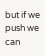but if we push we can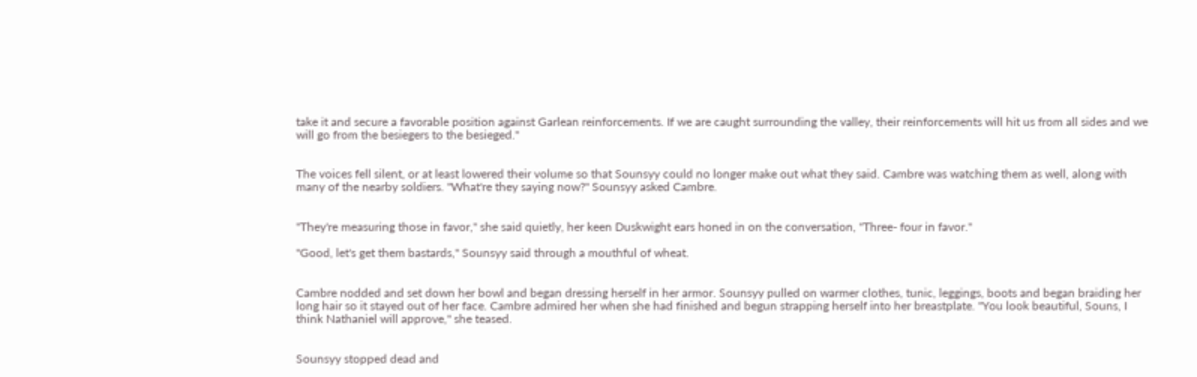take it and secure a favorable position against Garlean reinforcements. If we are caught surrounding the valley, their reinforcements will hit us from all sides and we will go from the besiegers to the besieged."


The voices fell silent, or at least lowered their volume so that Sounsyy could no longer make out what they said. Cambre was watching them as well, along with many of the nearby soldiers. "What're they saying now?" Sounsyy asked Cambre.


"They're measuring those in favor," she said quietly, her keen Duskwight ears honed in on the conversation, "Three- four in favor."

"Good, let's get them bastards," Sounsyy said through a mouthful of wheat.


Cambre nodded and set down her bowl and began dressing herself in her armor. Sounsyy pulled on warmer clothes, tunic, leggings, boots and began braiding her long hair so it stayed out of her face. Cambre admired her when she had finished and begun strapping herself into her breastplate. "You look beautiful, Souns, I think Nathaniel will approve," she teased.


Sounsyy stopped dead and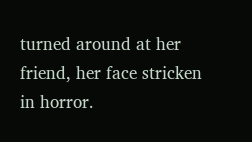turned around at her friend, her face stricken in horror.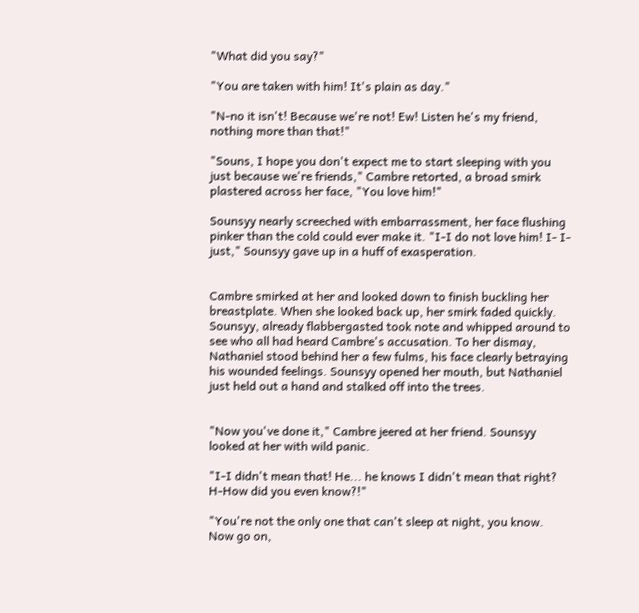"What did you say?"

"You are taken with him! It's plain as day."

"N-no it isn't! Because we're not! Ew! Listen he's my friend, nothing more than that!"

"Souns, I hope you don't expect me to start sleeping with you just because we're friends," Cambre retorted, a broad smirk plastered across her face, "You love him!"

Sounsyy nearly screeched with embarrassment, her face flushing pinker than the cold could ever make it. "I-I do not love him! I- I- just," Sounsyy gave up in a huff of exasperation.


Cambre smirked at her and looked down to finish buckling her breastplate. When she looked back up, her smirk faded quickly. Sounsyy, already flabbergasted took note and whipped around to see who all had heard Cambre's accusation. To her dismay, Nathaniel stood behind her a few fulms, his face clearly betraying his wounded feelings. Sounsyy opened her mouth, but Nathaniel just held out a hand and stalked off into the trees.


"Now you've done it," Cambre jeered at her friend. Sounsyy looked at her with wild panic.

"I-I didn't mean that! He... he knows I didn't mean that right? H-How did you even know?!"

"You're not the only one that can't sleep at night, you know. Now go on,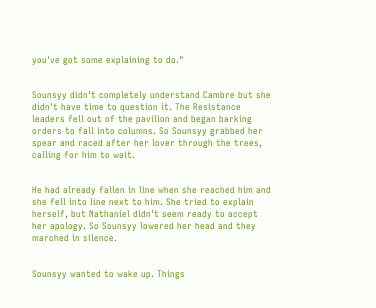you've got some explaining to do."


Sounsyy didn't completely understand Cambre but she didn't have time to question it. The Resistance leaders fell out of the pavilion and began barking orders to fall into columns. So Sounsyy grabbed her spear and raced after her lover through the trees, calling for him to wait.


He had already fallen in line when she reached him and she fell into line next to him. She tried to explain herself, but Nathaniel didn't seem ready to accept her apology. So Sounsyy lowered her head and they marched in silence.


Sounsyy wanted to wake up. Things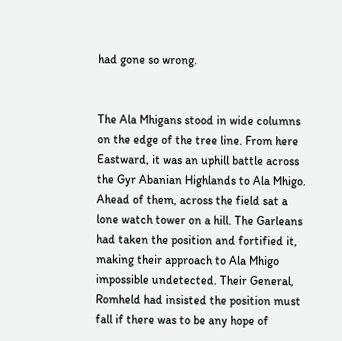had gone so wrong.


The Ala Mhigans stood in wide columns on the edge of the tree line. From here Eastward, it was an uphill battle across the Gyr Abanian Highlands to Ala Mhigo. Ahead of them, across the field sat a lone watch tower on a hill. The Garleans had taken the position and fortified it, making their approach to Ala Mhigo impossible undetected. Their General, Romheld had insisted the position must fall if there was to be any hope of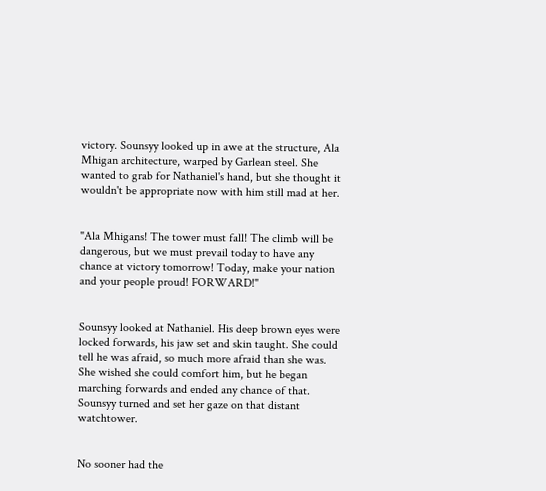victory. Sounsyy looked up in awe at the structure, Ala Mhigan architecture, warped by Garlean steel. She wanted to grab for Nathaniel's hand, but she thought it wouldn't be appropriate now with him still mad at her.


"Ala Mhigans! The tower must fall! The climb will be dangerous, but we must prevail today to have any chance at victory tomorrow! Today, make your nation and your people proud! FORWARD!"


Sounsyy looked at Nathaniel. His deep brown eyes were locked forwards, his jaw set and skin taught. She could tell he was afraid, so much more afraid than she was. She wished she could comfort him, but he began marching forwards and ended any chance of that. Sounsyy turned and set her gaze on that distant watchtower.


No sooner had the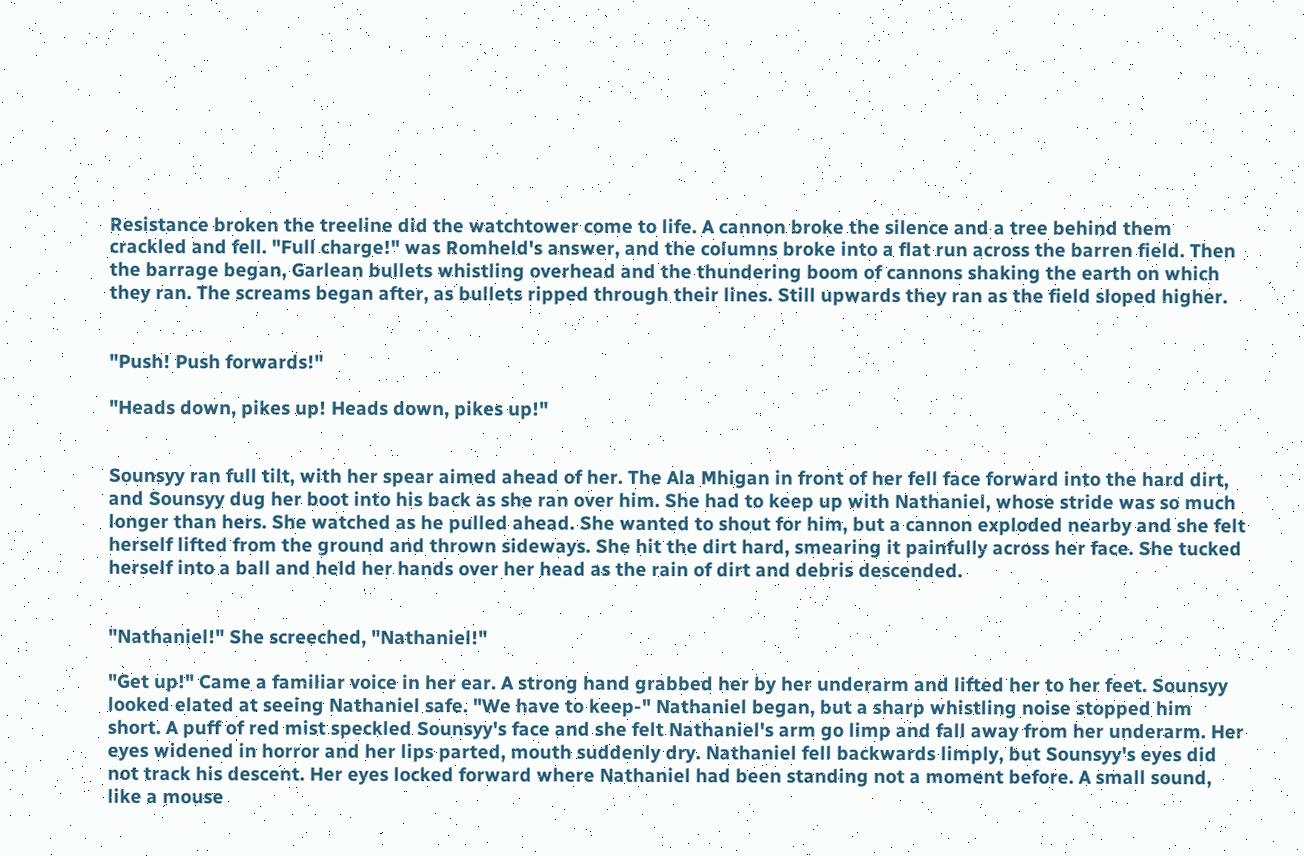Resistance broken the treeline did the watchtower come to life. A cannon broke the silence and a tree behind them crackled and fell. "Full charge!" was Romheld's answer, and the columns broke into a flat run across the barren field. Then the barrage began, Garlean bullets whistling overhead and the thundering boom of cannons shaking the earth on which they ran. The screams began after, as bullets ripped through their lines. Still upwards they ran as the field sloped higher.


"Push! Push forwards!"

"Heads down, pikes up! Heads down, pikes up!"


Sounsyy ran full tilt, with her spear aimed ahead of her. The Ala Mhigan in front of her fell face forward into the hard dirt, and Sounsyy dug her boot into his back as she ran over him. She had to keep up with Nathaniel, whose stride was so much longer than hers. She watched as he pulled ahead. She wanted to shout for him, but a cannon exploded nearby and she felt herself lifted from the ground and thrown sideways. She hit the dirt hard, smearing it painfully across her face. She tucked herself into a ball and held her hands over her head as the rain of dirt and debris descended.


"Nathaniel!" She screeched, "Nathaniel!"

"Get up!" Came a familiar voice in her ear. A strong hand grabbed her by her underarm and lifted her to her feet. Sounsyy looked elated at seeing Nathaniel safe. "We have to keep-" Nathaniel began, but a sharp whistling noise stopped him short. A puff of red mist speckled Sounsyy's face and she felt Nathaniel's arm go limp and fall away from her underarm. Her eyes widened in horror and her lips parted, mouth suddenly dry. Nathaniel fell backwards limply, but Sounsyy's eyes did not track his descent. Her eyes locked forward where Nathaniel had been standing not a moment before. A small sound, like a mouse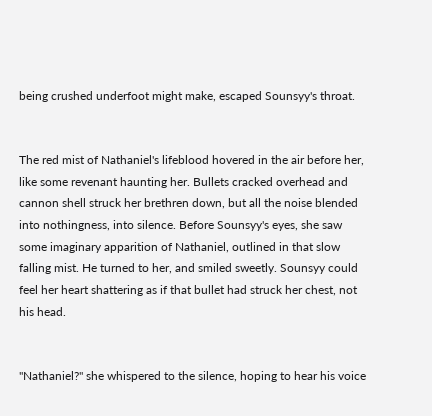being crushed underfoot might make, escaped Sounsyy's throat.


The red mist of Nathaniel's lifeblood hovered in the air before her, like some revenant haunting her. Bullets cracked overhead and cannon shell struck her brethren down, but all the noise blended into nothingness, into silence. Before Sounsyy's eyes, she saw some imaginary apparition of Nathaniel, outlined in that slow falling mist. He turned to her, and smiled sweetly. Sounsyy could feel her heart shattering as if that bullet had struck her chest, not his head.


"Nathaniel?" she whispered to the silence, hoping to hear his voice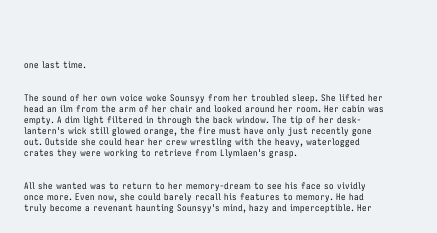one last time.


The sound of her own voice woke Sounsyy from her troubled sleep. She lifted her head an ilm from the arm of her chair and looked around her room. Her cabin was empty. A dim light filtered in through the back window. The tip of her desk-lantern's wick still glowed orange, the fire must have only just recently gone out. Outside she could hear her crew wrestling with the heavy, waterlogged crates they were working to retrieve from Llymlaen's grasp.


All she wanted was to return to her memory-dream to see his face so vividly once more. Even now, she could barely recall his features to memory. He had truly become a revenant haunting Sounsyy's mind, hazy and imperceptible. Her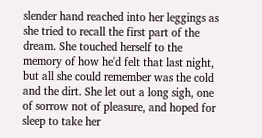slender hand reached into her leggings as she tried to recall the first part of the dream. She touched herself to the memory of how he'd felt that last night, but all she could remember was the cold and the dirt. She let out a long sigh, one of sorrow not of pleasure, and hoped for sleep to take her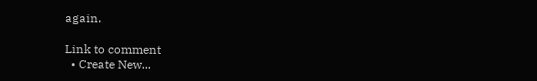again.

Link to comment
  • Create New...